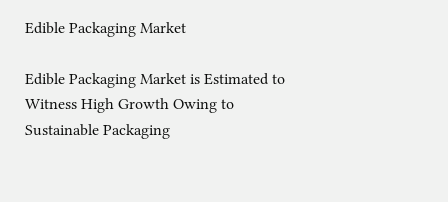Edible Packaging Market

Edible Packaging Market is Estimated to Witness High Growth Owing to Sustainable Packaging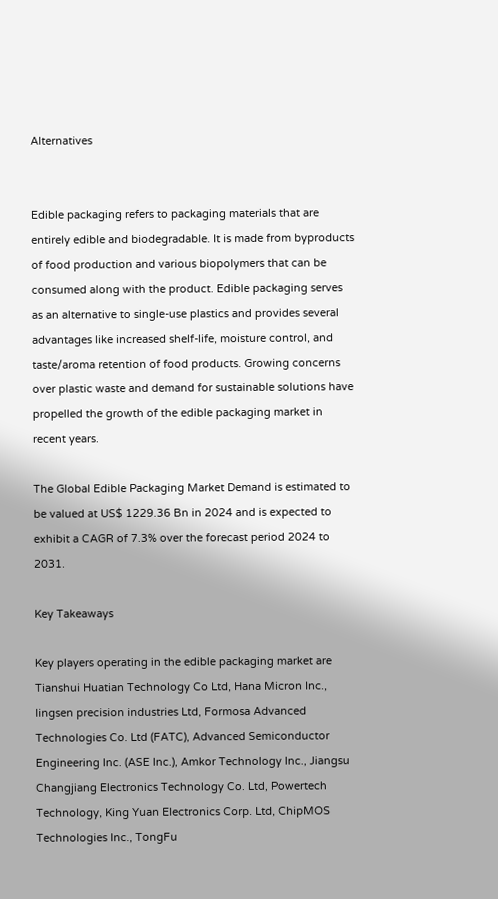Alternatives


Edible packaging refers to packaging materials that are entirely edible and biodegradable. It is made from byproducts of food production and various biopolymers that can be consumed along with the product. Edible packaging serves as an alternative to single-use plastics and provides several advantages like increased shelf-life, moisture control, and taste/aroma retention of food products. Growing concerns over plastic waste and demand for sustainable solutions have propelled the growth of the edible packaging market in recent years.

The Global Edible Packaging Market Demand is estimated to be valued at US$ 1229.36 Bn in 2024 and is expected to exhibit a CAGR of 7.3% over the forecast period 2024 to 2031.

Key Takeaways

Key players operating in the edible packaging market are Tianshui Huatian Technology Co Ltd, Hana Micron Inc., lingsen precision industries Ltd, Formosa Advanced Technologies Co. Ltd (FATC), Advanced Semiconductor Engineering Inc. (ASE Inc.), Amkor Technology Inc., Jiangsu Changjiang Electronics Technology Co. Ltd, Powertech Technology, King Yuan Electronics Corp. Ltd, ChipMOS Technologies Inc., TongFu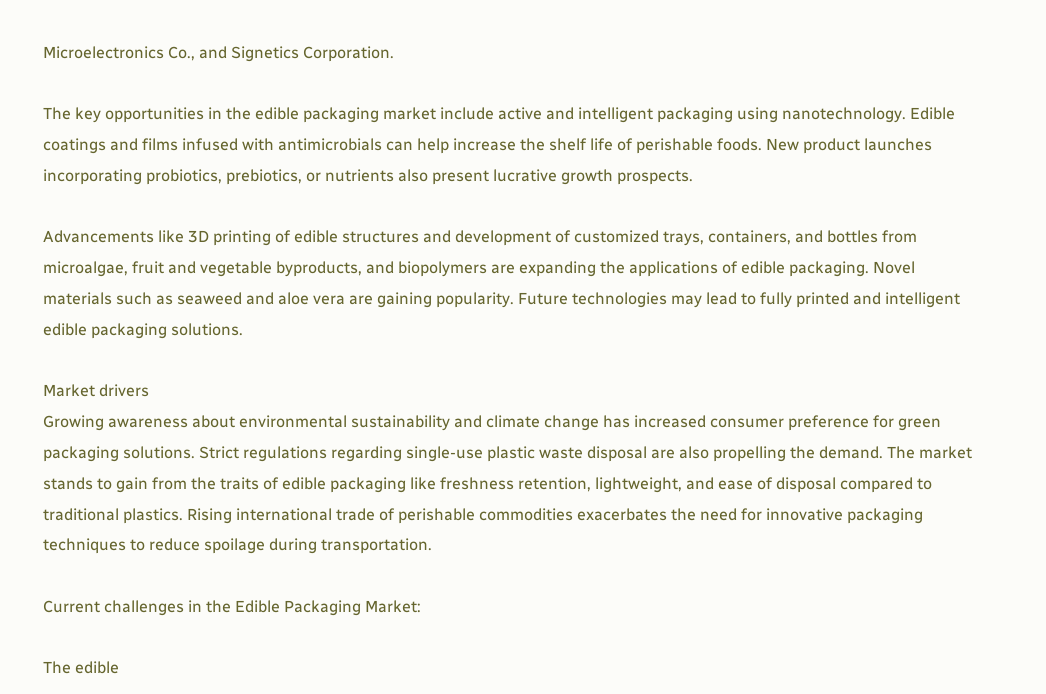Microelectronics Co., and Signetics Corporation.

The key opportunities in the edible packaging market include active and intelligent packaging using nanotechnology. Edible coatings and films infused with antimicrobials can help increase the shelf life of perishable foods. New product launches incorporating probiotics, prebiotics, or nutrients also present lucrative growth prospects.

Advancements like 3D printing of edible structures and development of customized trays, containers, and bottles from microalgae, fruit and vegetable byproducts, and biopolymers are expanding the applications of edible packaging. Novel materials such as seaweed and aloe vera are gaining popularity. Future technologies may lead to fully printed and intelligent edible packaging solutions.

Market drivers
Growing awareness about environmental sustainability and climate change has increased consumer preference for green packaging solutions. Strict regulations regarding single-use plastic waste disposal are also propelling the demand. The market stands to gain from the traits of edible packaging like freshness retention, lightweight, and ease of disposal compared to traditional plastics. Rising international trade of perishable commodities exacerbates the need for innovative packaging techniques to reduce spoilage during transportation.

Current challenges in the Edible Packaging Market:

The edible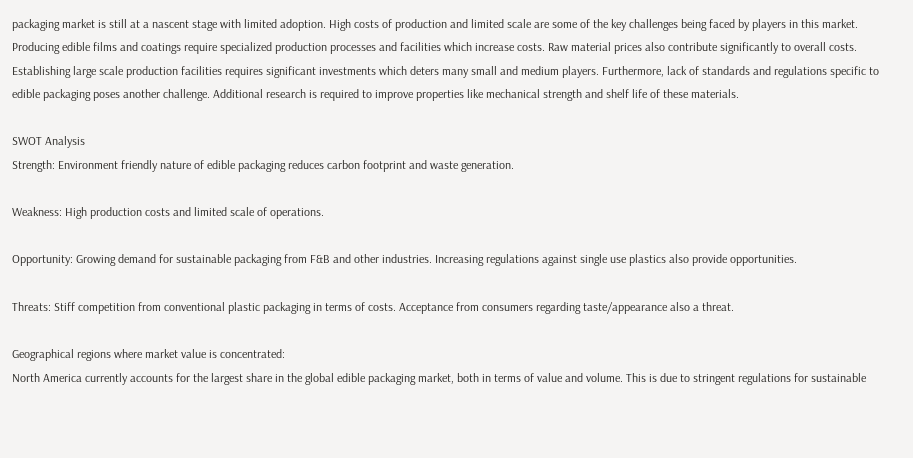packaging market is still at a nascent stage with limited adoption. High costs of production and limited scale are some of the key challenges being faced by players in this market. Producing edible films and coatings require specialized production processes and facilities which increase costs. Raw material prices also contribute significantly to overall costs. Establishing large scale production facilities requires significant investments which deters many small and medium players. Furthermore, lack of standards and regulations specific to edible packaging poses another challenge. Additional research is required to improve properties like mechanical strength and shelf life of these materials.

SWOT Analysis
Strength: Environment friendly nature of edible packaging reduces carbon footprint and waste generation.

Weakness: High production costs and limited scale of operations.

Opportunity: Growing demand for sustainable packaging from F&B and other industries. Increasing regulations against single use plastics also provide opportunities.

Threats: Stiff competition from conventional plastic packaging in terms of costs. Acceptance from consumers regarding taste/appearance also a threat.

Geographical regions where market value is concentrated:
North America currently accounts for the largest share in the global edible packaging market, both in terms of value and volume. This is due to stringent regulations for sustainable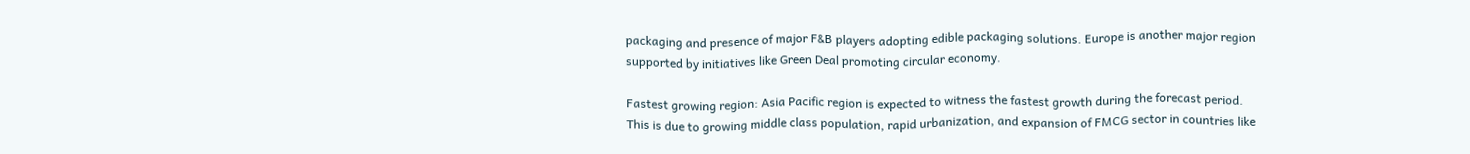packaging and presence of major F&B players adopting edible packaging solutions. Europe is another major region supported by initiatives like Green Deal promoting circular economy.

Fastest growing region: Asia Pacific region is expected to witness the fastest growth during the forecast period. This is due to growing middle class population, rapid urbanization, and expansion of FMCG sector in countries like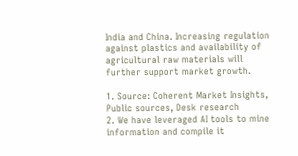India and China. Increasing regulation against plastics and availability of agricultural raw materials will further support market growth.

1. Source: Coherent Market Insights, Public sources, Desk research
2. We have leveraged AI tools to mine information and compile it